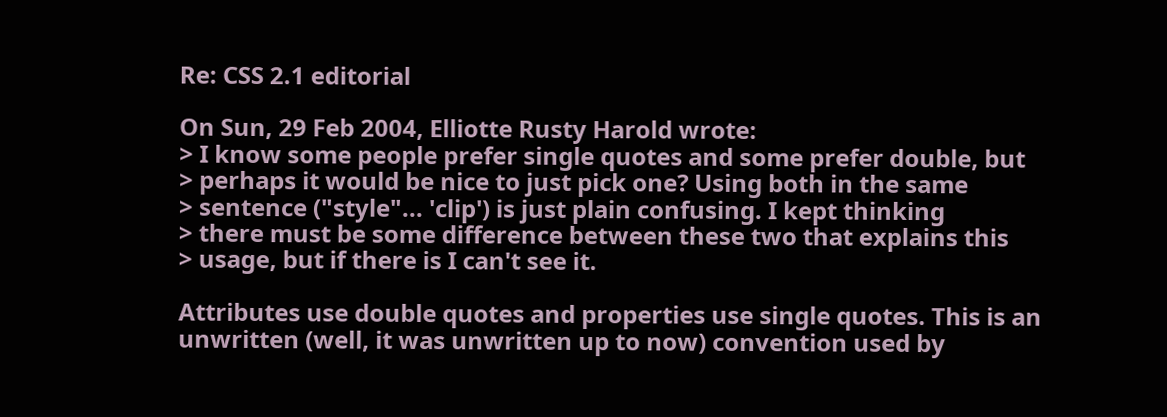Re: CSS 2.1 editorial

On Sun, 29 Feb 2004, Elliotte Rusty Harold wrote:
> I know some people prefer single quotes and some prefer double, but
> perhaps it would be nice to just pick one? Using both in the same
> sentence ("style"... 'clip') is just plain confusing. I kept thinking
> there must be some difference between these two that explains this
> usage, but if there is I can't see it.

Attributes use double quotes and properties use single quotes. This is an
unwritten (well, it was unwritten up to now) convention used by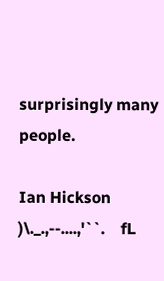surprisingly many people.

Ian Hickson                                      )\._.,--....,'``.    fL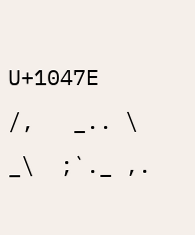U+1047E                                         /,   _.. \   _\  ;`._ ,.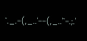`._.-(,_..'--(,_..'`-.;.'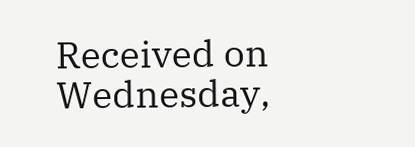Received on Wednesday,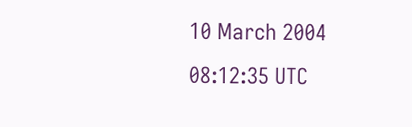10 March 2004 08:12:35 UTC